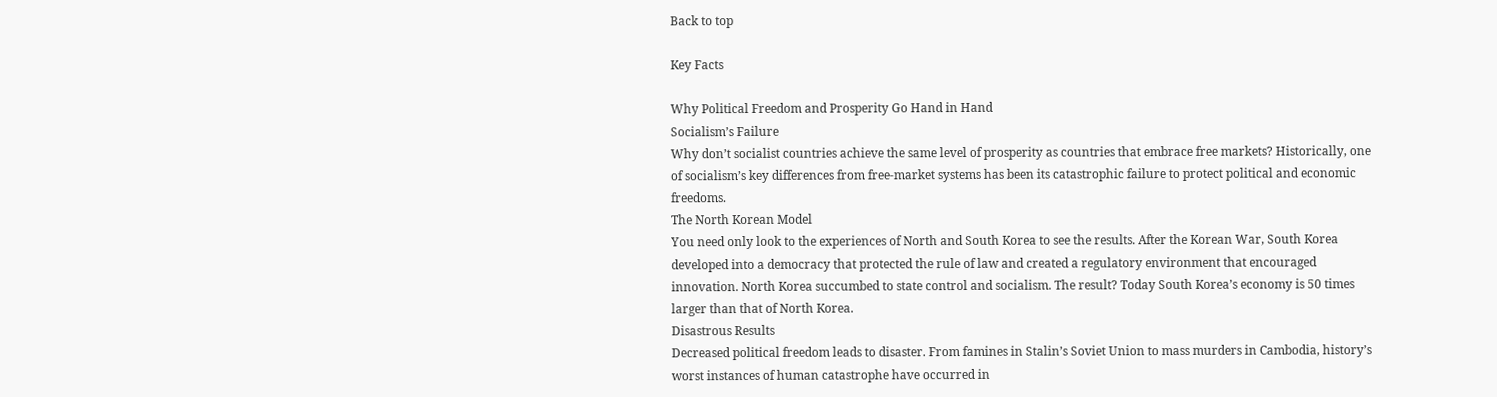Back to top

Key Facts

Why Political Freedom and Prosperity Go Hand in Hand
Socialism’s Failure
Why don’t socialist countries achieve the same level of prosperity as countries that embrace free markets? Historically, one of socialism’s key differences from free-market systems has been its catastrophic failure to protect political and economic freedoms.
The North Korean Model
You need only look to the experiences of North and South Korea to see the results. After the Korean War, South Korea developed into a democracy that protected the rule of law and created a regulatory environment that encouraged innovation. North Korea succumbed to state control and socialism. The result? Today South Korea’s economy is 50 times larger than that of North Korea.
Disastrous Results
Decreased political freedom leads to disaster. From famines in Stalin’s Soviet Union to mass murders in Cambodia, history’s worst instances of human catastrophe have occurred in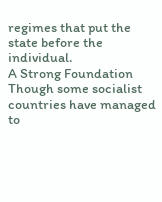regimes that put the state before the individual.
A Strong Foundation
Though some socialist countries have managed to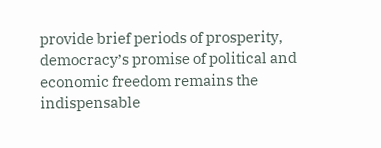provide brief periods of prosperity, democracy’s promise of political and economic freedom remains the indispensable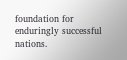foundation for enduringly successful nations.